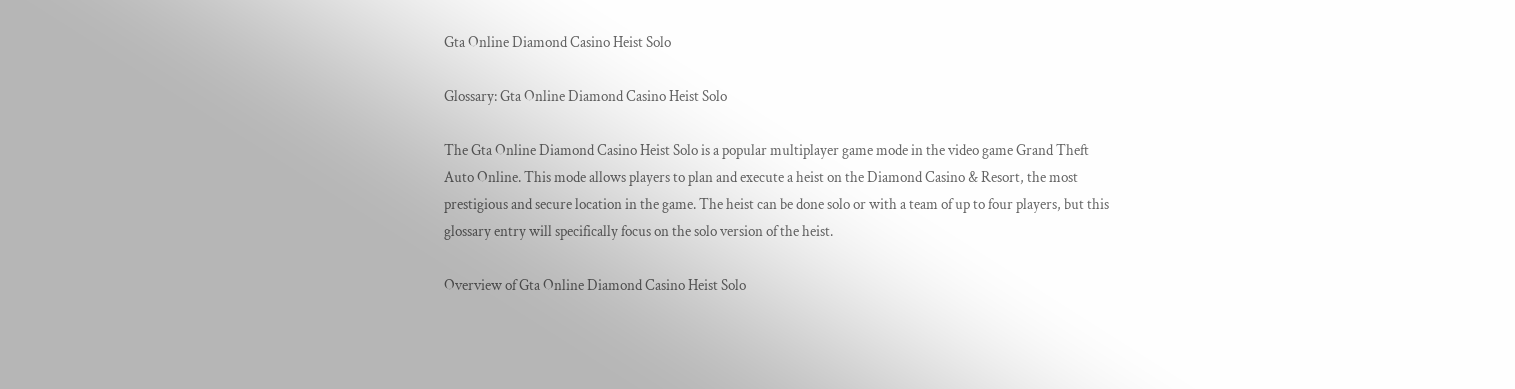Gta Online Diamond Casino Heist Solo

Glossary: Gta Online Diamond Casino Heist Solo

The Gta Online Diamond Casino Heist Solo is a popular multiplayer game mode in the video game Grand Theft Auto Online. This mode allows players to plan and execute a heist on the Diamond Casino & Resort, the most prestigious and secure location in the game. The heist can be done solo or with a team of up to four players, but this glossary entry will specifically focus on the solo version of the heist.

Overview of Gta Online Diamond Casino Heist Solo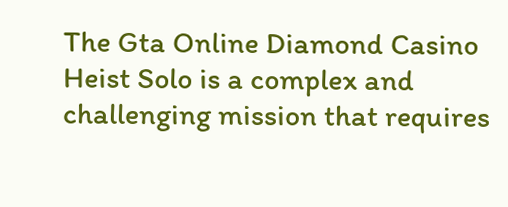The Gta Online Diamond Casino Heist Solo is a complex and challenging mission that requires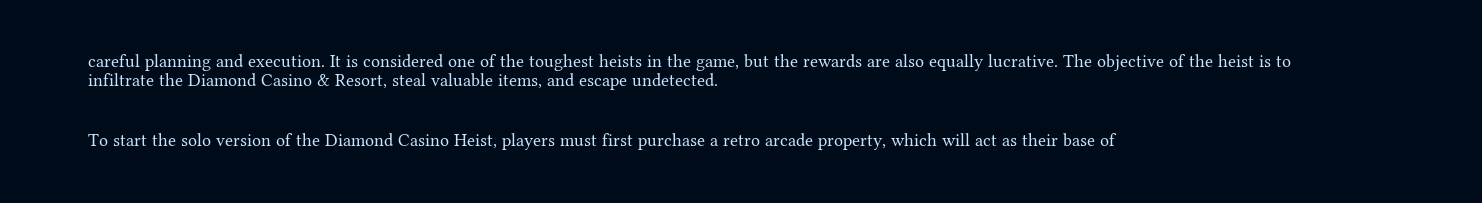careful planning and execution. It is considered one of the toughest heists in the game, but the rewards are also equally lucrative. The objective of the heist is to infiltrate the Diamond Casino & Resort, steal valuable items, and escape undetected.


To start the solo version of the Diamond Casino Heist, players must first purchase a retro arcade property, which will act as their base of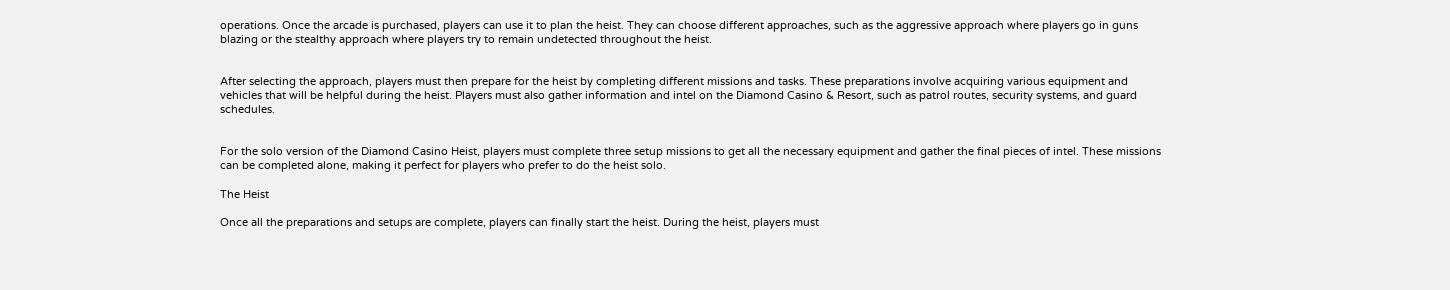operations. Once the arcade is purchased, players can use it to plan the heist. They can choose different approaches, such as the aggressive approach where players go in guns blazing or the stealthy approach where players try to remain undetected throughout the heist.


After selecting the approach, players must then prepare for the heist by completing different missions and tasks. These preparations involve acquiring various equipment and vehicles that will be helpful during the heist. Players must also gather information and intel on the Diamond Casino & Resort, such as patrol routes, security systems, and guard schedules.


For the solo version of the Diamond Casino Heist, players must complete three setup missions to get all the necessary equipment and gather the final pieces of intel. These missions can be completed alone, making it perfect for players who prefer to do the heist solo.

The Heist

Once all the preparations and setups are complete, players can finally start the heist. During the heist, players must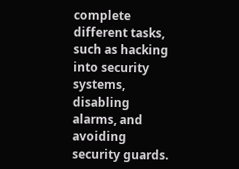complete different tasks, such as hacking into security systems, disabling alarms, and avoiding security guards.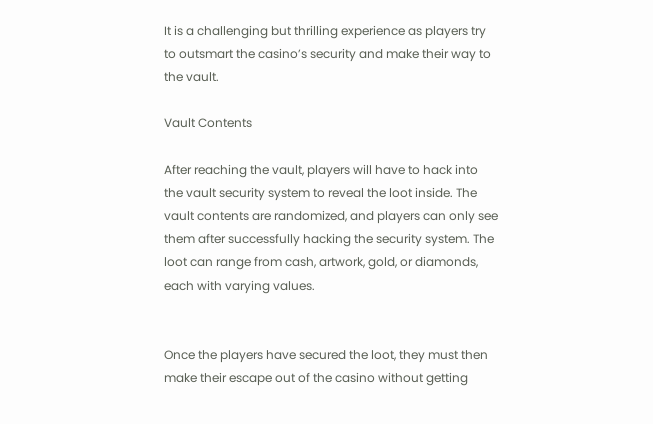It is a challenging but thrilling experience as players try to outsmart the casino’s security and make their way to the vault.

Vault Contents

After reaching the vault, players will have to hack into the vault security system to reveal the loot inside. The vault contents are randomized, and players can only see them after successfully hacking the security system. The loot can range from cash, artwork, gold, or diamonds, each with varying values.


Once the players have secured the loot, they must then make their escape out of the casino without getting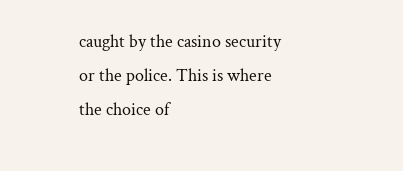caught by the casino security or the police. This is where the choice of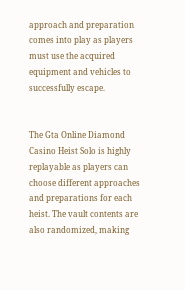approach and preparation comes into play as players must use the acquired equipment and vehicles to successfully escape.


The Gta Online Diamond Casino Heist Solo is highly replayable as players can choose different approaches and preparations for each heist. The vault contents are also randomized, making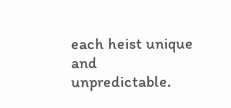each heist unique and unpredictable.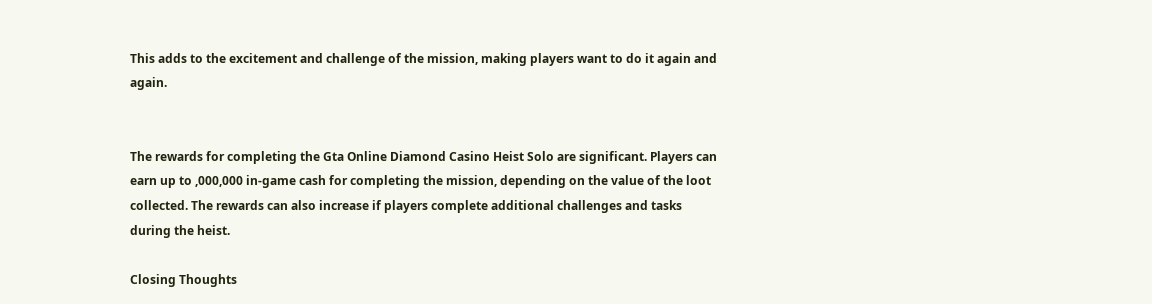This adds to the excitement and challenge of the mission, making players want to do it again and again.


The rewards for completing the Gta Online Diamond Casino Heist Solo are significant. Players can earn up to ,000,000 in-game cash for completing the mission, depending on the value of the loot collected. The rewards can also increase if players complete additional challenges and tasks during the heist.

Closing Thoughts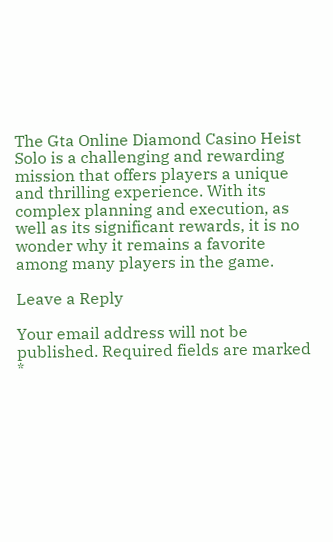The Gta Online Diamond Casino Heist Solo is a challenging and rewarding mission that offers players a unique and thrilling experience. With its complex planning and execution, as well as its significant rewards, it is no wonder why it remains a favorite among many players in the game.

Leave a Reply

Your email address will not be published. Required fields are marked *